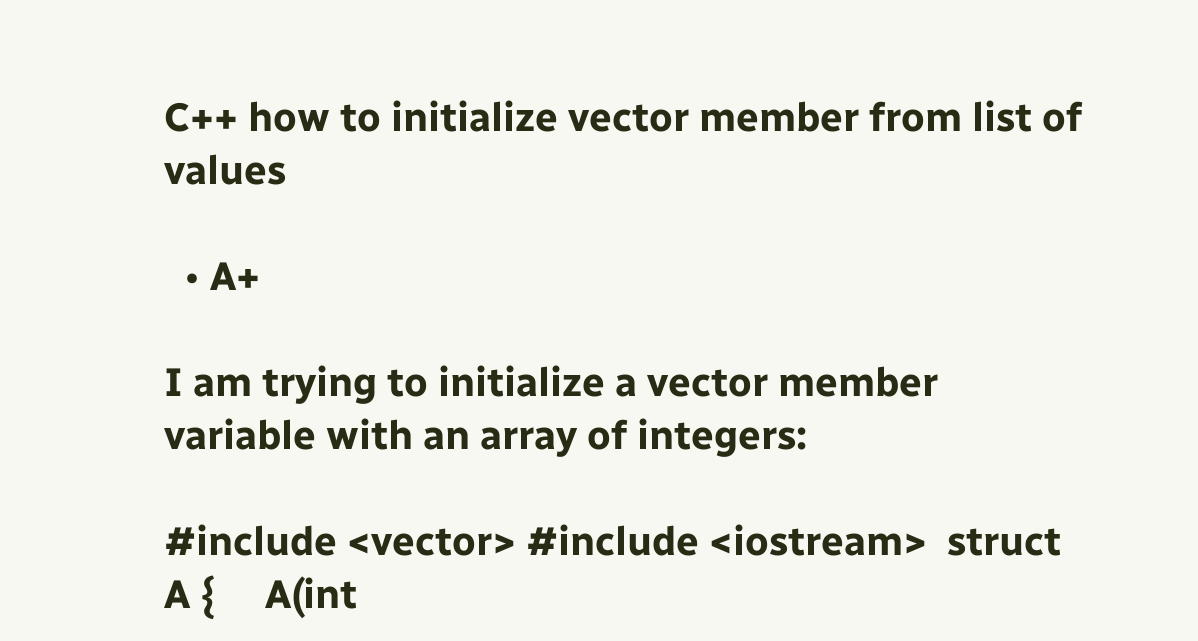C++ how to initialize vector member from list of values

  • A+

I am trying to initialize a vector member variable with an array of integers:

#include <vector> #include <iostream>  struct A {     A(int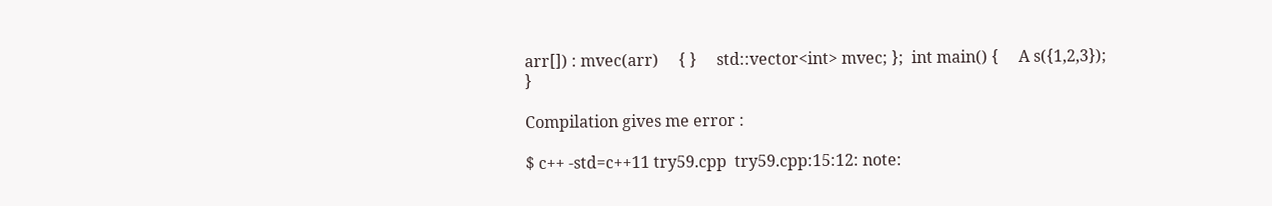arr[]) : mvec(arr)     { }     std::vector<int> mvec; };  int main() {     A s({1,2,3}); }

Compilation gives me error :

$ c++ -std=c++11 try59.cpp  try59.cpp:15:12: note: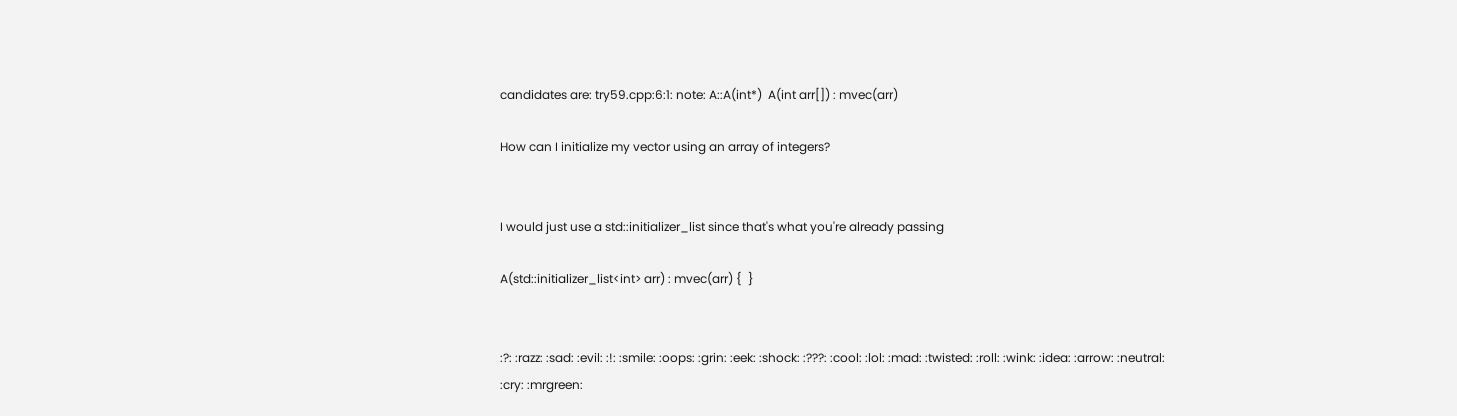candidates are: try59.cpp:6:1: note: A::A(int*)  A(int arr[]) : mvec(arr)

How can I initialize my vector using an array of integers?


I would just use a std::initializer_list since that's what you're already passing

A(std::initializer_list<int> arr) : mvec(arr) {  }


:?: :razz: :sad: :evil: :!: :smile: :oops: :grin: :eek: :shock: :???: :cool: :lol: :mad: :twisted: :roll: :wink: :idea: :arrow: :neutral: :cry: :mrgreen: